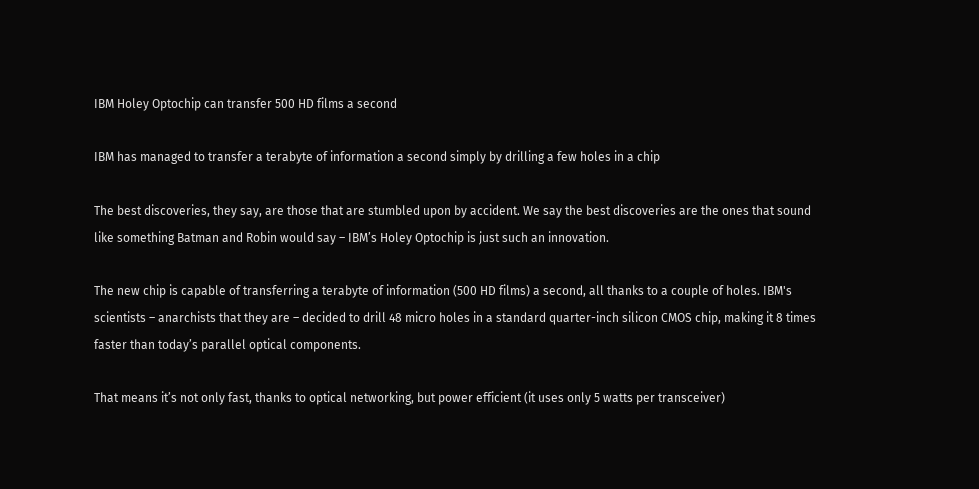IBM Holey Optochip can transfer 500 HD films a second

IBM has managed to transfer a terabyte of information a second simply by drilling a few holes in a chip

The best discoveries, they say, are those that are stumbled upon by accident. We say the best discoveries are the ones that sound like something Batman and Robin would say – IBM’s Holey Optochip is just such an innovation.

The new chip is capable of transferring a terabyte of information (500 HD films) a second, all thanks to a couple of holes. IBM's scientists – anarchists that they are – decided to drill 48 micro holes in a standard quarter-inch silicon CMOS chip, making it 8 times faster than today’s parallel optical components.

That means it’s not only fast, thanks to optical networking, but power efficient (it uses only 5 watts per transceiver)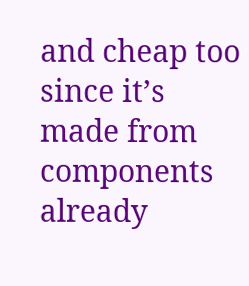and cheap too since it’s made from components already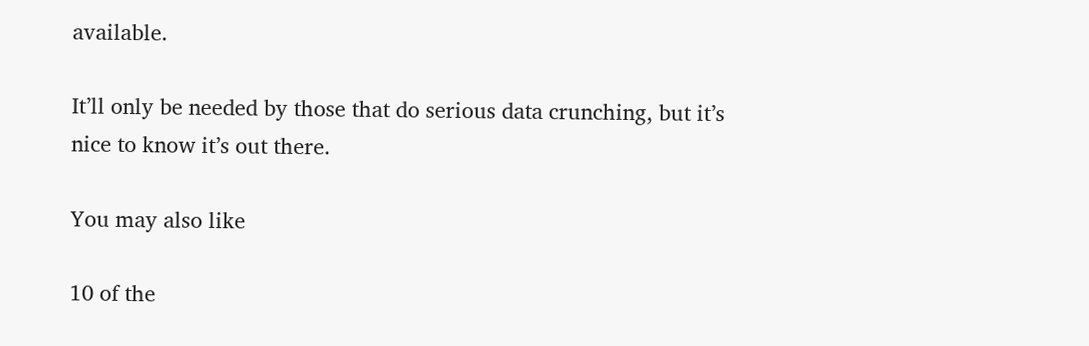available.

It’ll only be needed by those that do serious data crunching, but it’s nice to know it’s out there.

You may also like

10 of the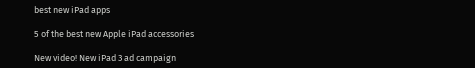best new iPad apps

5 of the best new Apple iPad accessories

New video! New iPad 3 ad campaign